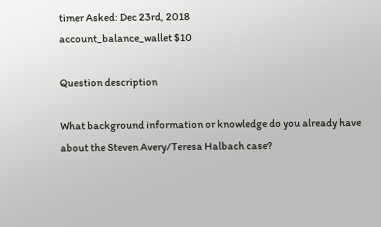timer Asked: Dec 23rd, 2018
account_balance_wallet $10

Question description

What background information or knowledge do you already have about the Steven Avery/Teresa Halbach case?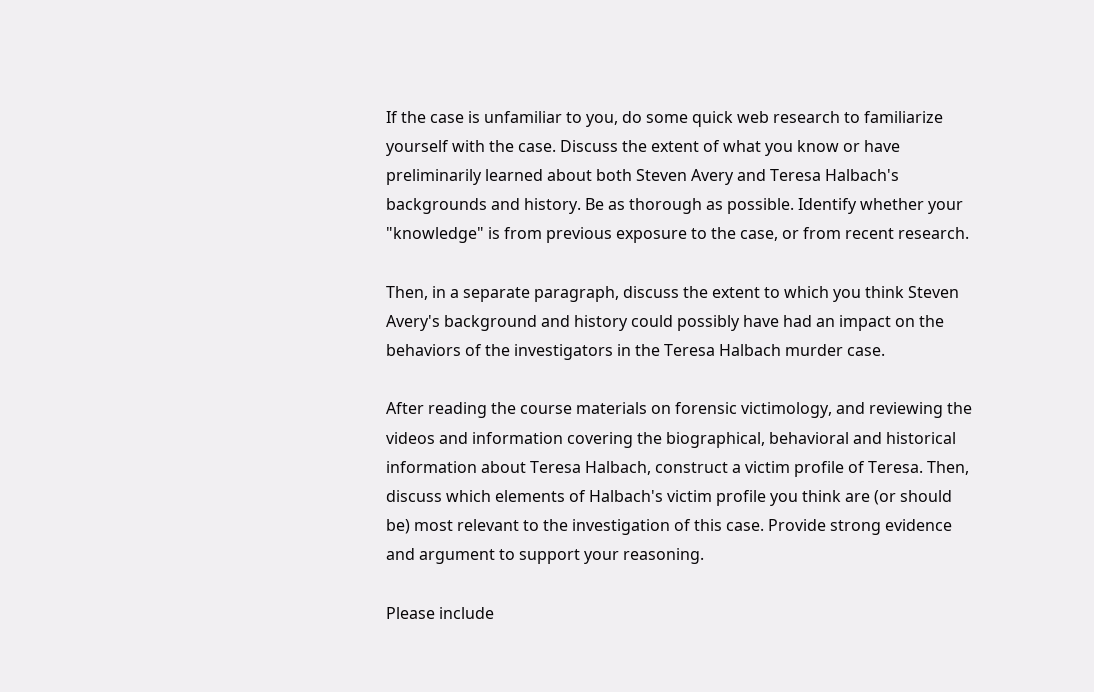If the case is unfamiliar to you, do some quick web research to familiarize yourself with the case. Discuss the extent of what you know or have preliminarily learned about both Steven Avery and Teresa Halbach's backgrounds and history. Be as thorough as possible. Identify whether your "knowledge" is from previous exposure to the case, or from recent research.

Then, in a separate paragraph, discuss the extent to which you think Steven Avery's background and history could possibly have had an impact on the behaviors of the investigators in the Teresa Halbach murder case.

After reading the course materials on forensic victimology, and reviewing the videos and information covering the biographical, behavioral and historical information about Teresa Halbach, construct a victim profile of Teresa. Then, discuss which elements of Halbach's victim profile you think are (or should be) most relevant to the investigation of this case. Provide strong evidence and argument to support your reasoning.

Please include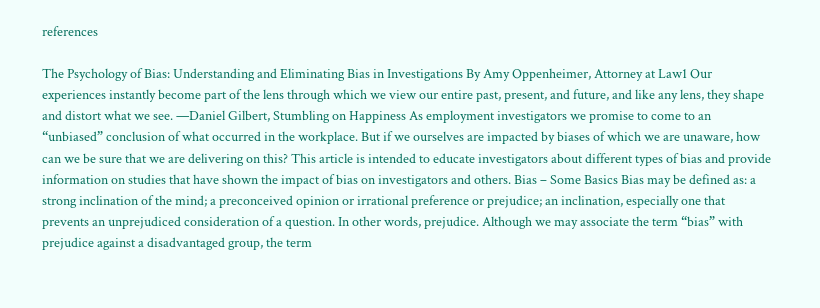references

The Psychology of Bias: Understanding and Eliminating Bias in Investigations By Amy Oppenheimer, Attorney at Law1 Our experiences instantly become part of the lens through which we view our entire past, present, and future, and like any lens, they shape and distort what we see. —Daniel Gilbert, Stumbling on Happiness As employment investigators we promise to come to an “unbiased” conclusion of what occurred in the workplace. But if we ourselves are impacted by biases of which we are unaware, how can we be sure that we are delivering on this? This article is intended to educate investigators about different types of bias and provide information on studies that have shown the impact of bias on investigators and others. Bias – Some Basics Bias may be defined as: a strong inclination of the mind; a preconceived opinion or irrational preference or prejudice; an inclination, especially one that prevents an unprejudiced consideration of a question. In other words, prejudice. Although we may associate the term “bias” with prejudice against a disadvantaged group, the term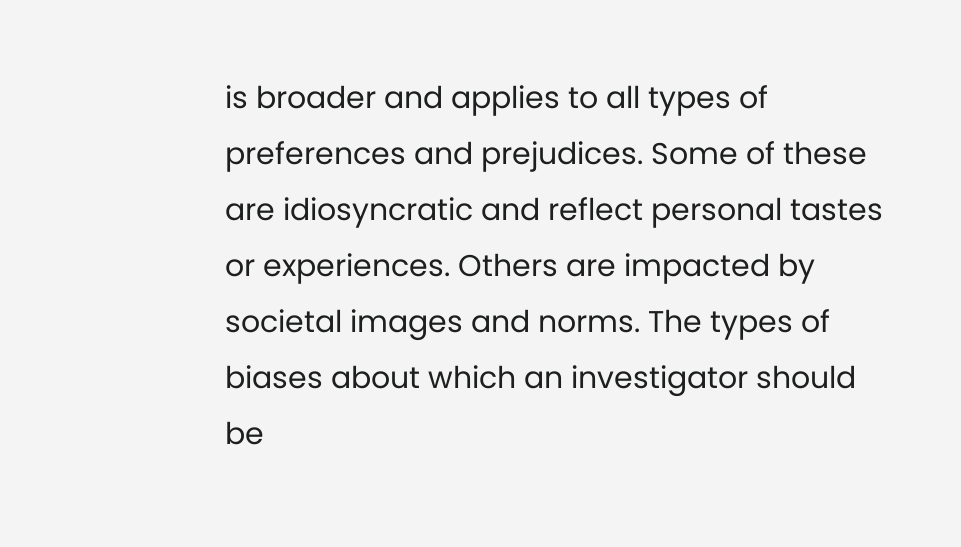is broader and applies to all types of preferences and prejudices. Some of these are idiosyncratic and reflect personal tastes or experiences. Others are impacted by societal images and norms. The types of biases about which an investigator should be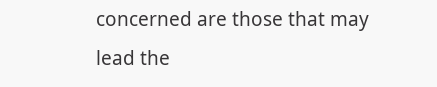concerned are those that may lead the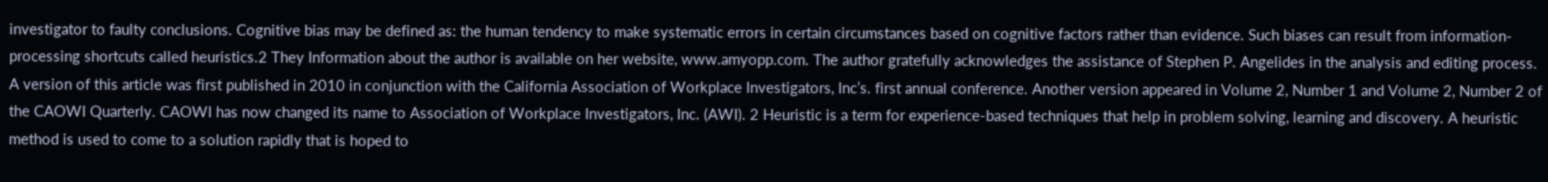investigator to faulty conclusions. Cognitive bias may be defined as: the human tendency to make systematic errors in certain circumstances based on cognitive factors rather than evidence. Such biases can result from information-processing shortcuts called heuristics.2 They Information about the author is available on her website, www.amyopp.com. The author gratefully acknowledges the assistance of Stephen P. Angelides in the analysis and editing process. A version of this article was first published in 2010 in conjunction with the California Association of Workplace Investigators, Inc’s. first annual conference. Another version appeared in Volume 2, Number 1 and Volume 2, Number 2 of the CAOWI Quarterly. CAOWI has now changed its name to Association of Workplace Investigators, Inc. (AWI). 2 Heuristic is a term for experience-based techniques that help in problem solving, learning and discovery. A heuristic method is used to come to a solution rapidly that is hoped to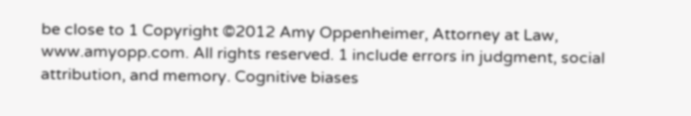be close to 1 Copyright ©2012 Amy Oppenheimer, Attorney at Law, www.amyopp.com. All rights reserved. 1 include errors in judgment, social attribution, and memory. Cognitive biases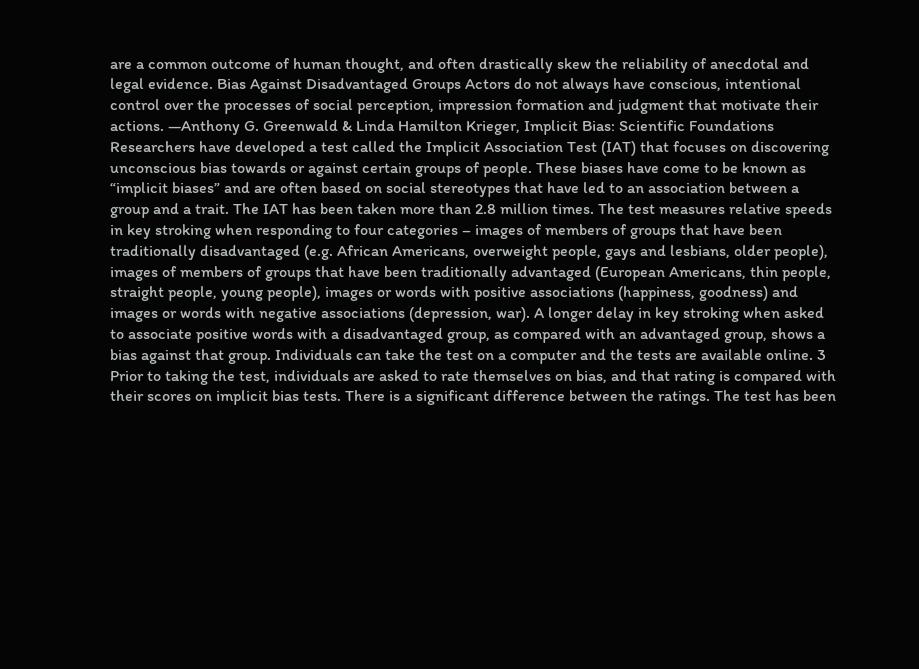are a common outcome of human thought, and often drastically skew the reliability of anecdotal and legal evidence. Bias Against Disadvantaged Groups Actors do not always have conscious, intentional control over the processes of social perception, impression formation and judgment that motivate their actions. —Anthony G. Greenwald & Linda Hamilton Krieger, Implicit Bias: Scientific Foundations Researchers have developed a test called the Implicit Association Test (IAT) that focuses on discovering unconscious bias towards or against certain groups of people. These biases have come to be known as “implicit biases” and are often based on social stereotypes that have led to an association between a group and a trait. The IAT has been taken more than 2.8 million times. The test measures relative speeds in key stroking when responding to four categories – images of members of groups that have been traditionally disadvantaged (e.g. African Americans, overweight people, gays and lesbians, older people), images of members of groups that have been traditionally advantaged (European Americans, thin people, straight people, young people), images or words with positive associations (happiness, goodness) and images or words with negative associations (depression, war). A longer delay in key stroking when asked to associate positive words with a disadvantaged group, as compared with an advantaged group, shows a bias against that group. Individuals can take the test on a computer and the tests are available online. 3 Prior to taking the test, individuals are asked to rate themselves on bias, and that rating is compared with their scores on implicit bias tests. There is a significant difference between the ratings. The test has been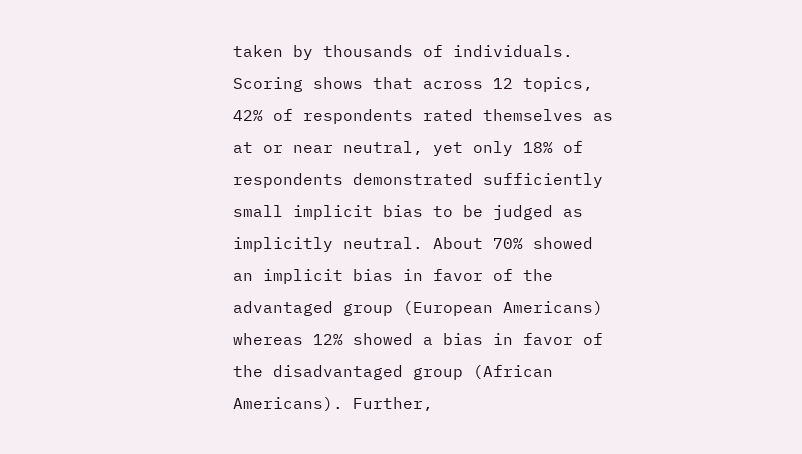taken by thousands of individuals. Scoring shows that across 12 topics, 42% of respondents rated themselves as at or near neutral, yet only 18% of respondents demonstrated sufficiently small implicit bias to be judged as implicitly neutral. About 70% showed an implicit bias in favor of the advantaged group (European Americans) whereas 12% showed a bias in favor of the disadvantaged group (African Americans). Further,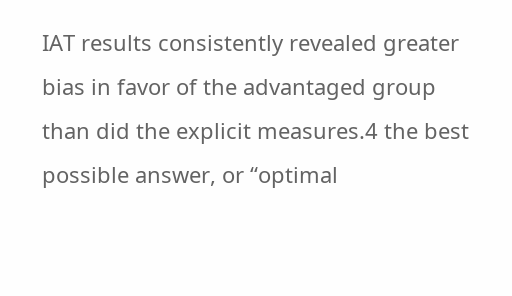IAT results consistently revealed greater bias in favor of the advantaged group than did the explicit measures.4 the best possible answer, or “optimal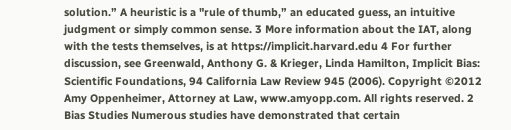solution.” A heuristic is a "rule of thumb,” an educated guess, an intuitive judgment or simply common sense. 3 More information about the IAT, along with the tests themselves, is at https://implicit.harvard.edu 4 For further discussion, see Greenwald, Anthony G. & Krieger, Linda Hamilton, Implicit Bias: Scientific Foundations, 94 California Law Review 945 (2006). Copyright ©2012 Amy Oppenheimer, Attorney at Law, www.amyopp.com. All rights reserved. 2 Bias Studies Numerous studies have demonstrated that certain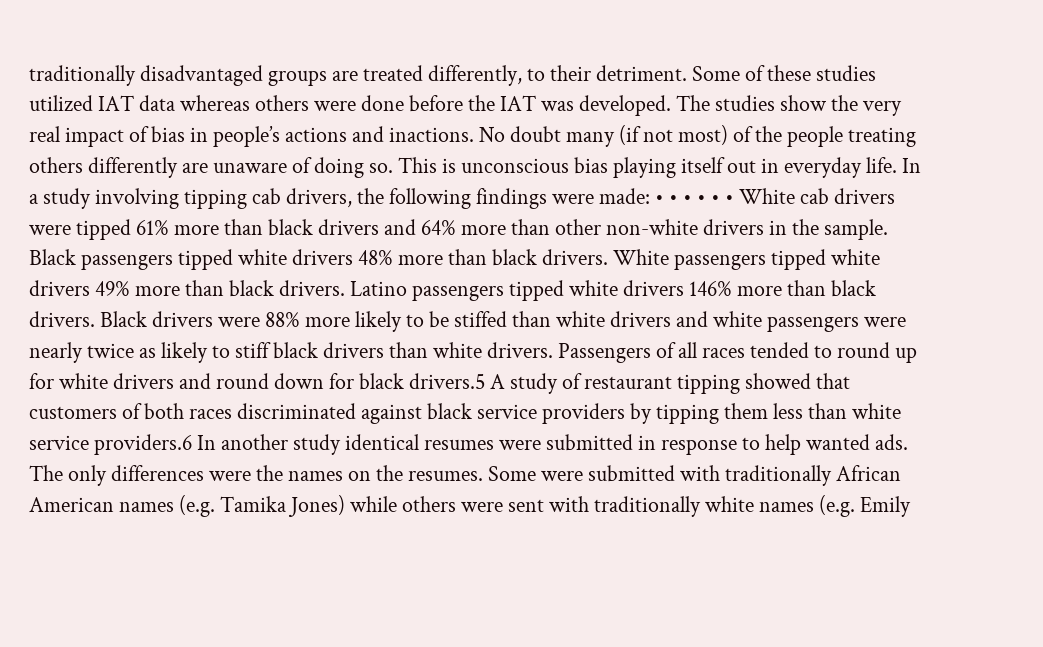traditionally disadvantaged groups are treated differently, to their detriment. Some of these studies utilized IAT data whereas others were done before the IAT was developed. The studies show the very real impact of bias in people’s actions and inactions. No doubt many (if not most) of the people treating others differently are unaware of doing so. This is unconscious bias playing itself out in everyday life. In a study involving tipping cab drivers, the following findings were made: • • • • • • White cab drivers were tipped 61% more than black drivers and 64% more than other non-white drivers in the sample. Black passengers tipped white drivers 48% more than black drivers. White passengers tipped white drivers 49% more than black drivers. Latino passengers tipped white drivers 146% more than black drivers. Black drivers were 88% more likely to be stiffed than white drivers and white passengers were nearly twice as likely to stiff black drivers than white drivers. Passengers of all races tended to round up for white drivers and round down for black drivers.5 A study of restaurant tipping showed that customers of both races discriminated against black service providers by tipping them less than white service providers.6 In another study identical resumes were submitted in response to help wanted ads. The only differences were the names on the resumes. Some were submitted with traditionally African American names (e.g. Tamika Jones) while others were sent with traditionally white names (e.g. Emily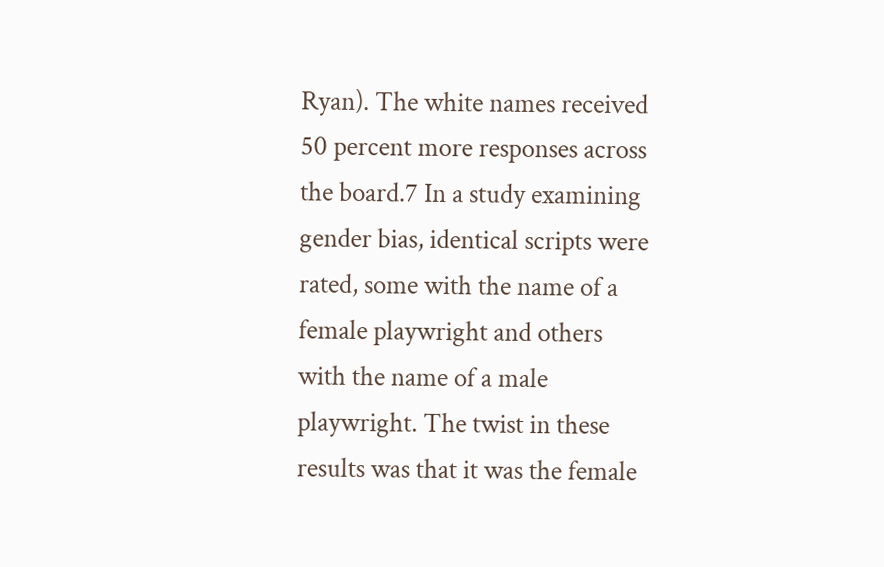Ryan). The white names received 50 percent more responses across the board.7 In a study examining gender bias, identical scripts were rated, some with the name of a female playwright and others with the name of a male playwright. The twist in these results was that it was the female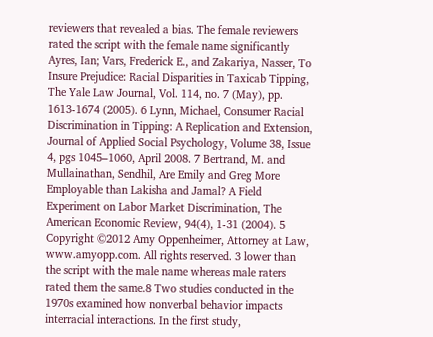reviewers that revealed a bias. The female reviewers rated the script with the female name significantly Ayres, Ian; Vars, Frederick E., and Zakariya, Nasser, To Insure Prejudice: Racial Disparities in Taxicab Tipping, The Yale Law Journal, Vol. 114, no. 7 (May), pp. 1613-1674 (2005). 6 Lynn, Michael, Consumer Racial Discrimination in Tipping: A Replication and Extension, Journal of Applied Social Psychology, Volume 38, Issue 4, pgs 1045–1060, April 2008. 7 Bertrand, M. and Mullainathan, Sendhil, Are Emily and Greg More Employable than Lakisha and Jamal? A Field Experiment on Labor Market Discrimination, The American Economic Review, 94(4), 1-31 (2004). 5 Copyright ©2012 Amy Oppenheimer, Attorney at Law, www.amyopp.com. All rights reserved. 3 lower than the script with the male name whereas male raters rated them the same.8 Two studies conducted in the 1970s examined how nonverbal behavior impacts interracial interactions. In the first study,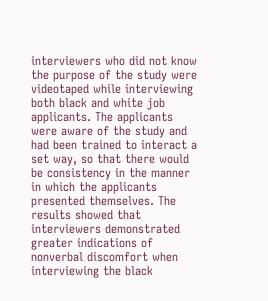interviewers who did not know the purpose of the study were videotaped while interviewing both black and white job applicants. The applicants were aware of the study and had been trained to interact a set way, so that there would be consistency in the manner in which the applicants presented themselves. The results showed that interviewers demonstrated greater indications of nonverbal discomfort when interviewing the black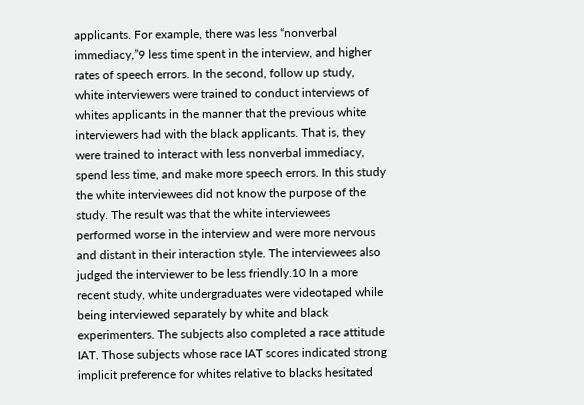applicants. For example, there was less “nonverbal immediacy,”9 less time spent in the interview, and higher rates of speech errors. In the second, follow up study, white interviewers were trained to conduct interviews of whites applicants in the manner that the previous white interviewers had with the black applicants. That is, they were trained to interact with less nonverbal immediacy, spend less time, and make more speech errors. In this study the white interviewees did not know the purpose of the study. The result was that the white interviewees performed worse in the interview and were more nervous and distant in their interaction style. The interviewees also judged the interviewer to be less friendly.10 In a more recent study, white undergraduates were videotaped while being interviewed separately by white and black experimenters. The subjects also completed a race attitude IAT. Those subjects whose race IAT scores indicated strong implicit preference for whites relative to blacks hesitated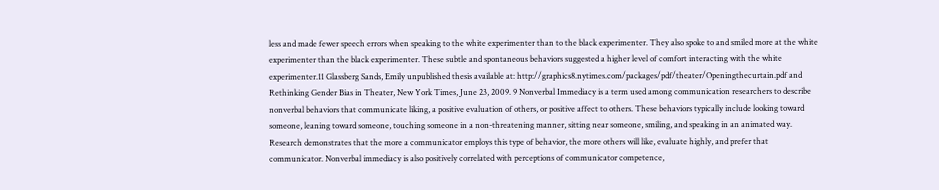less and made fewer speech errors when speaking to the white experimenter than to the black experimenter. They also spoke to and smiled more at the white experimenter than the black experimenter. These subtle and spontaneous behaviors suggested a higher level of comfort interacting with the white experimenter.11 Glassberg Sands, Emily unpublished thesis available at: http://graphics8.nytimes.com/packages/pdf/theater/Openingthecurtain.pdf and Rethinking Gender Bias in Theater, New York Times, June 23, 2009. 9 Nonverbal Immediacy is a term used among communication researchers to describe nonverbal behaviors that communicate liking, a positive evaluation of others, or positive affect to others. These behaviors typically include looking toward someone, leaning toward someone, touching someone in a non-threatening manner, sitting near someone, smiling, and speaking in an animated way. Research demonstrates that the more a communicator employs this type of behavior, the more others will like, evaluate highly, and prefer that communicator. Nonverbal immediacy is also positively correlated with perceptions of communicator competence,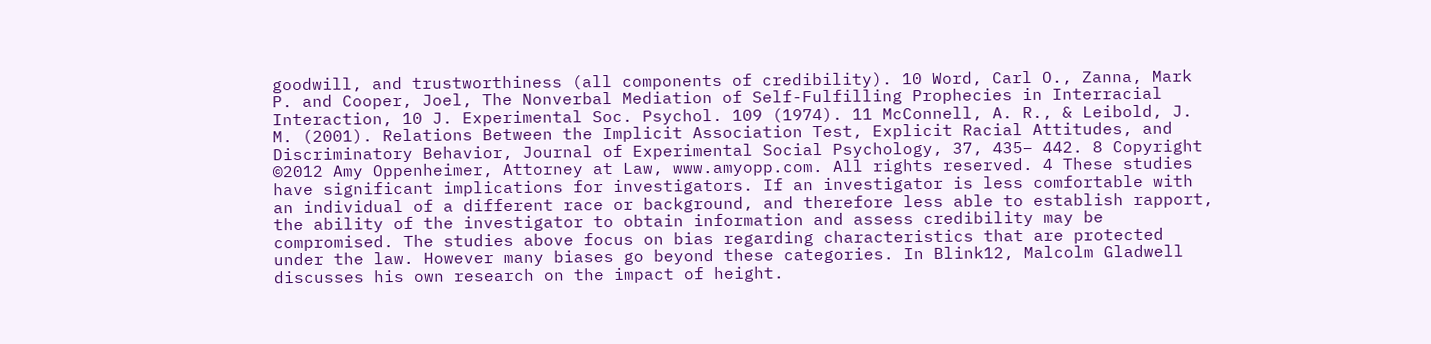goodwill, and trustworthiness (all components of credibility). 10 Word, Carl O., Zanna, Mark P. and Cooper, Joel, The Nonverbal Mediation of Self-Fulfilling Prophecies in Interracial Interaction, 10 J. Experimental Soc. Psychol. 109 (1974). 11 McConnell, A. R., & Leibold, J. M. (2001). Relations Between the Implicit Association Test, Explicit Racial Attitudes, and Discriminatory Behavior, Journal of Experimental Social Psychology, 37, 435– 442. 8 Copyright ©2012 Amy Oppenheimer, Attorney at Law, www.amyopp.com. All rights reserved. 4 These studies have significant implications for investigators. If an investigator is less comfortable with an individual of a different race or background, and therefore less able to establish rapport, the ability of the investigator to obtain information and assess credibility may be compromised. The studies above focus on bias regarding characteristics that are protected under the law. However many biases go beyond these categories. In Blink12, Malcolm Gladwell discusses his own research on the impact of height.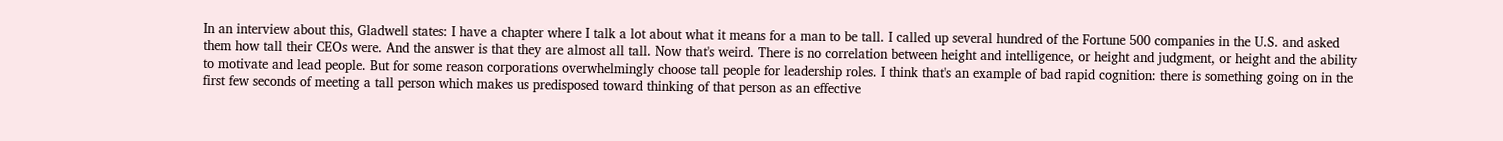In an interview about this, Gladwell states: I have a chapter where I talk a lot about what it means for a man to be tall. I called up several hundred of the Fortune 500 companies in the U.S. and asked them how tall their CEOs were. And the answer is that they are almost all tall. Now that's weird. There is no correlation between height and intelligence, or height and judgment, or height and the ability to motivate and lead people. But for some reason corporations overwhelmingly choose tall people for leadership roles. I think that's an example of bad rapid cognition: there is something going on in the first few seconds of meeting a tall person which makes us predisposed toward thinking of that person as an effective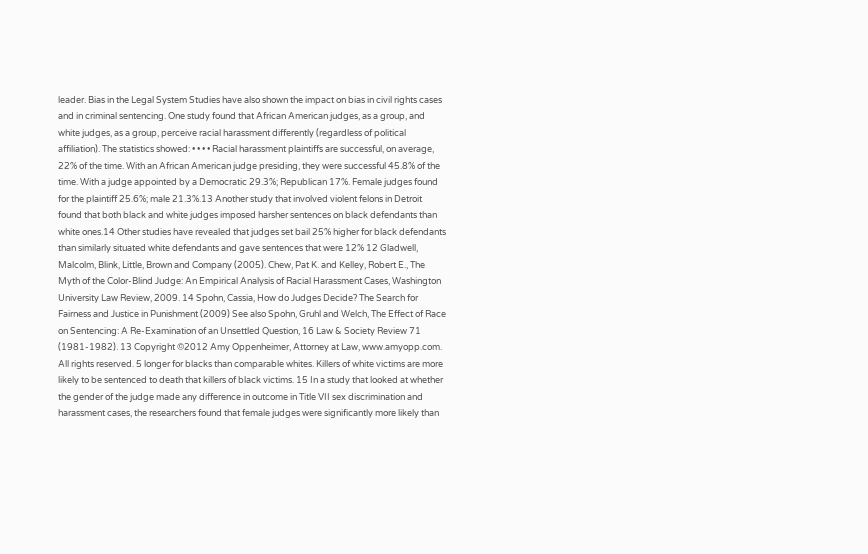leader. Bias in the Legal System Studies have also shown the impact on bias in civil rights cases and in criminal sentencing. One study found that African American judges, as a group, and white judges, as a group, perceive racial harassment differently (regardless of political affiliation). The statistics showed: • • • • Racial harassment plaintiffs are successful, on average, 22% of the time. With an African American judge presiding, they were successful 45.8% of the time. With a judge appointed by a Democratic 29.3%; Republican 17%. Female judges found for the plaintiff 25.6%; male 21.3%.13 Another study that involved violent felons in Detroit found that both black and white judges imposed harsher sentences on black defendants than white ones.14 Other studies have revealed that judges set bail 25% higher for black defendants than similarly situated white defendants and gave sentences that were 12% 12 Gladwell, Malcolm, Blink, Little, Brown and Company (2005). Chew, Pat K. and Kelley, Robert E., The Myth of the Color-Blind Judge: An Empirical Analysis of Racial Harassment Cases, Washington University Law Review, 2009. 14 Spohn, Cassia, How do Judges Decide? The Search for Fairness and Justice in Punishment (2009) See also Spohn, Gruhl and Welch, The Effect of Race on Sentencing: A Re-Examination of an Unsettled Question, 16 Law & Society Review 71 (1981-1982). 13 Copyright ©2012 Amy Oppenheimer, Attorney at Law, www.amyopp.com. All rights reserved. 5 longer for blacks than comparable whites. Killers of white victims are more likely to be sentenced to death that killers of black victims. 15 In a study that looked at whether the gender of the judge made any difference in outcome in Title VII sex discrimination and harassment cases, the researchers found that female judges were significantly more likely than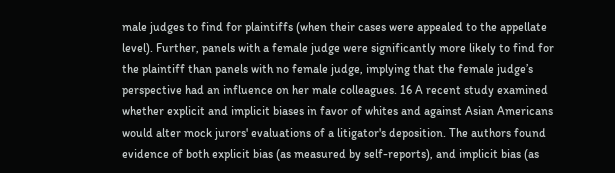male judges to find for plaintiffs (when their cases were appealed to the appellate level). Further, panels with a female judge were significantly more likely to find for the plaintiff than panels with no female judge, implying that the female judge’s perspective had an influence on her male colleagues. 16 A recent study examined whether explicit and implicit biases in favor of whites and against Asian Americans would alter mock jurors' evaluations of a litigator's deposition. The authors found evidence of both explicit bias (as measured by self-reports), and implicit bias (as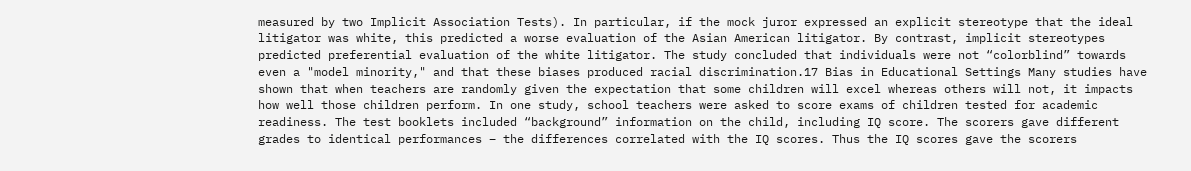measured by two Implicit Association Tests). In particular, if the mock juror expressed an explicit stereotype that the ideal litigator was white, this predicted a worse evaluation of the Asian American litigator. By contrast, implicit stereotypes predicted preferential evaluation of the white litigator. The study concluded that individuals were not “colorblind” towards even a "model minority," and that these biases produced racial discrimination.17 Bias in Educational Settings Many studies have shown that when teachers are randomly given the expectation that some children will excel whereas others will not, it impacts how well those children perform. In one study, school teachers were asked to score exams of children tested for academic readiness. The test booklets included “background” information on the child, including IQ score. The scorers gave different grades to identical performances – the differences correlated with the IQ scores. Thus the IQ scores gave the scorers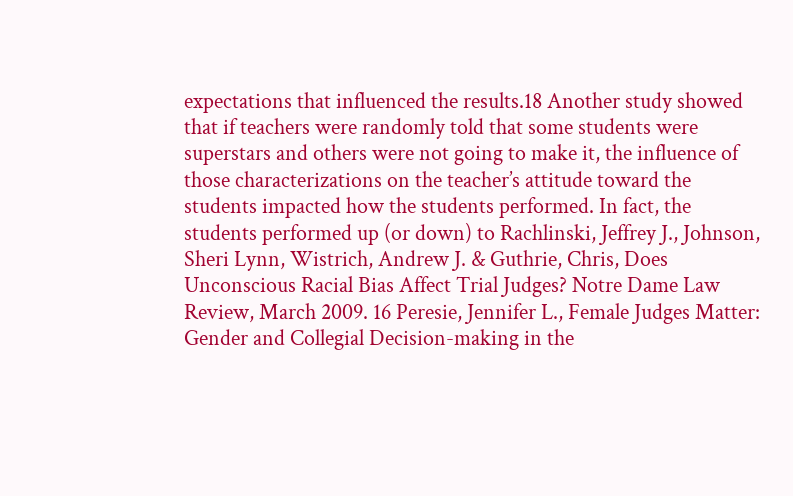expectations that influenced the results.18 Another study showed that if teachers were randomly told that some students were superstars and others were not going to make it, the influence of those characterizations on the teacher’s attitude toward the students impacted how the students performed. In fact, the students performed up (or down) to Rachlinski, Jeffrey J., Johnson, Sheri Lynn, Wistrich, Andrew J. & Guthrie, Chris, Does Unconscious Racial Bias Affect Trial Judges? Notre Dame Law Review, March 2009. 16 Peresie, Jennifer L., Female Judges Matter: Gender and Collegial Decision-making in the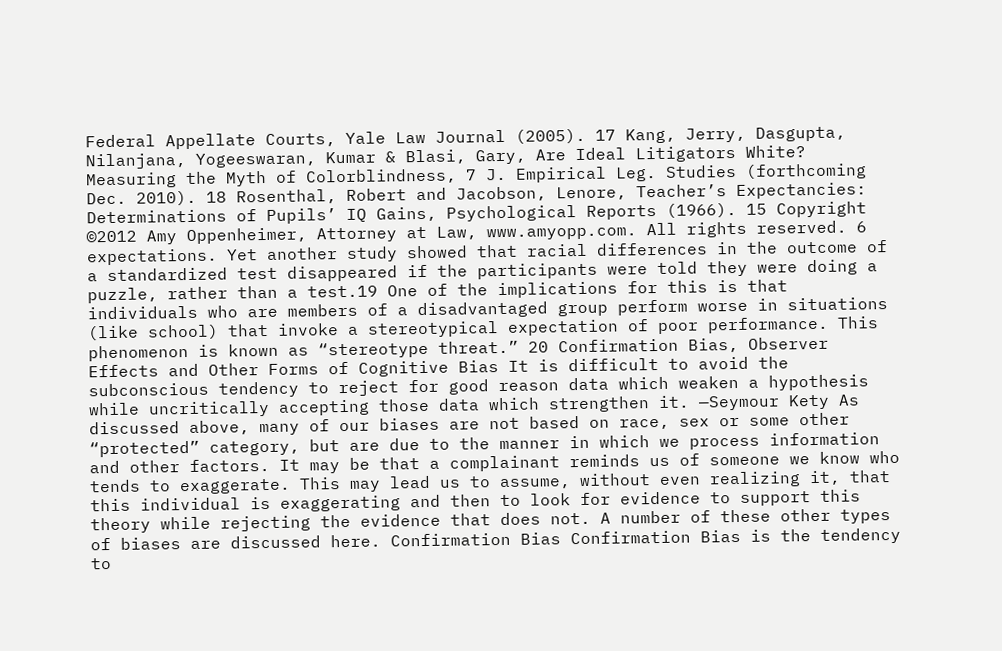Federal Appellate Courts, Yale Law Journal (2005). 17 Kang, Jerry, Dasgupta, Nilanjana, Yogeeswaran, Kumar & Blasi, Gary, Are Ideal Litigators White? Measuring the Myth of Colorblindness, 7 J. Empirical Leg. Studies (forthcoming Dec. 2010). 18 Rosenthal, Robert and Jacobson, Lenore, Teacher’s Expectancies: Determinations of Pupils’ IQ Gains, Psychological Reports (1966). 15 Copyright ©2012 Amy Oppenheimer, Attorney at Law, www.amyopp.com. All rights reserved. 6 expectations. Yet another study showed that racial differences in the outcome of a standardized test disappeared if the participants were told they were doing a puzzle, rather than a test.19 One of the implications for this is that individuals who are members of a disadvantaged group perform worse in situations (like school) that invoke a stereotypical expectation of poor performance. This phenomenon is known as “stereotype threat.” 20 Confirmation Bias, Observer Effects and Other Forms of Cognitive Bias It is difficult to avoid the subconscious tendency to reject for good reason data which weaken a hypothesis while uncritically accepting those data which strengthen it. —Seymour Kety As discussed above, many of our biases are not based on race, sex or some other “protected” category, but are due to the manner in which we process information and other factors. It may be that a complainant reminds us of someone we know who tends to exaggerate. This may lead us to assume, without even realizing it, that this individual is exaggerating and then to look for evidence to support this theory while rejecting the evidence that does not. A number of these other types of biases are discussed here. Confirmation Bias Confirmation Bias is the tendency to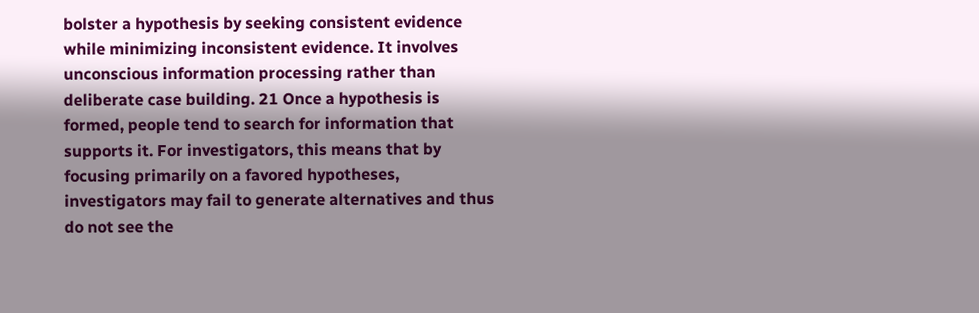bolster a hypothesis by seeking consistent evidence while minimizing inconsistent evidence. It involves unconscious information processing rather than deliberate case building. 21 Once a hypothesis is formed, people tend to search for information that supports it. For investigators, this means that by focusing primarily on a favored hypotheses, investigators may fail to generate alternatives and thus do not see the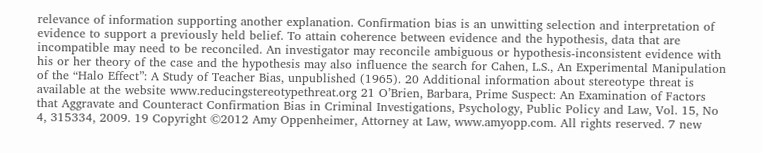relevance of information supporting another explanation. Confirmation bias is an unwitting selection and interpretation of evidence to support a previously held belief. To attain coherence between evidence and the hypothesis, data that are incompatible may need to be reconciled. An investigator may reconcile ambiguous or hypothesis-inconsistent evidence with his or her theory of the case and the hypothesis may also influence the search for Cahen, L.S., An Experimental Manipulation of the “Halo Effect”: A Study of Teacher Bias, unpublished (1965). 20 Additional information about stereotype threat is available at the website www.reducingstereotypethreat.org 21 O’Brien, Barbara, Prime Suspect: An Examination of Factors that Aggravate and Counteract Confirmation Bias in Criminal Investigations, Psychology, Public Policy and Law, Vol. 15, No 4, 315334, 2009. 19 Copyright ©2012 Amy Oppenheimer, Attorney at Law, www.amyopp.com. All rights reserved. 7 new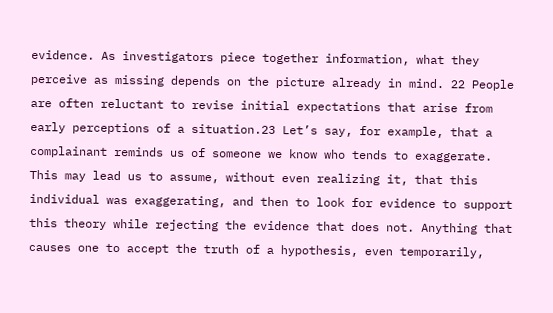evidence. As investigators piece together information, what they perceive as missing depends on the picture already in mind. 22 People are often reluctant to revise initial expectations that arise from early perceptions of a situation.23 Let’s say, for example, that a complainant reminds us of someone we know who tends to exaggerate. This may lead us to assume, without even realizing it, that this individual was exaggerating, and then to look for evidence to support this theory while rejecting the evidence that does not. Anything that causes one to accept the truth of a hypothesis, even temporarily,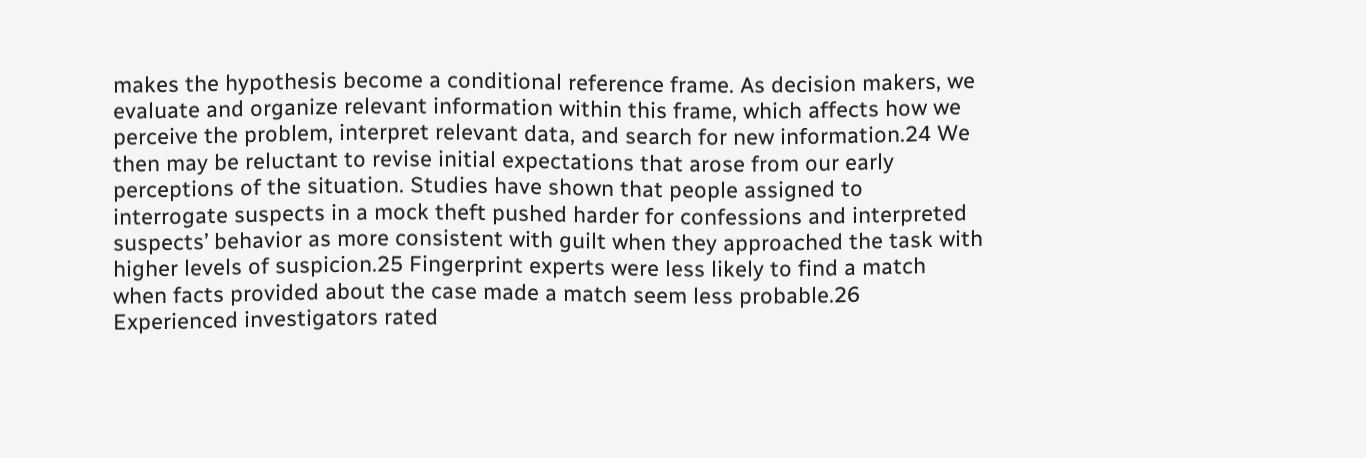makes the hypothesis become a conditional reference frame. As decision makers, we evaluate and organize relevant information within this frame, which affects how we perceive the problem, interpret relevant data, and search for new information.24 We then may be reluctant to revise initial expectations that arose from our early perceptions of the situation. Studies have shown that people assigned to interrogate suspects in a mock theft pushed harder for confessions and interpreted suspects’ behavior as more consistent with guilt when they approached the task with higher levels of suspicion.25 Fingerprint experts were less likely to find a match when facts provided about the case made a match seem less probable.26 Experienced investigators rated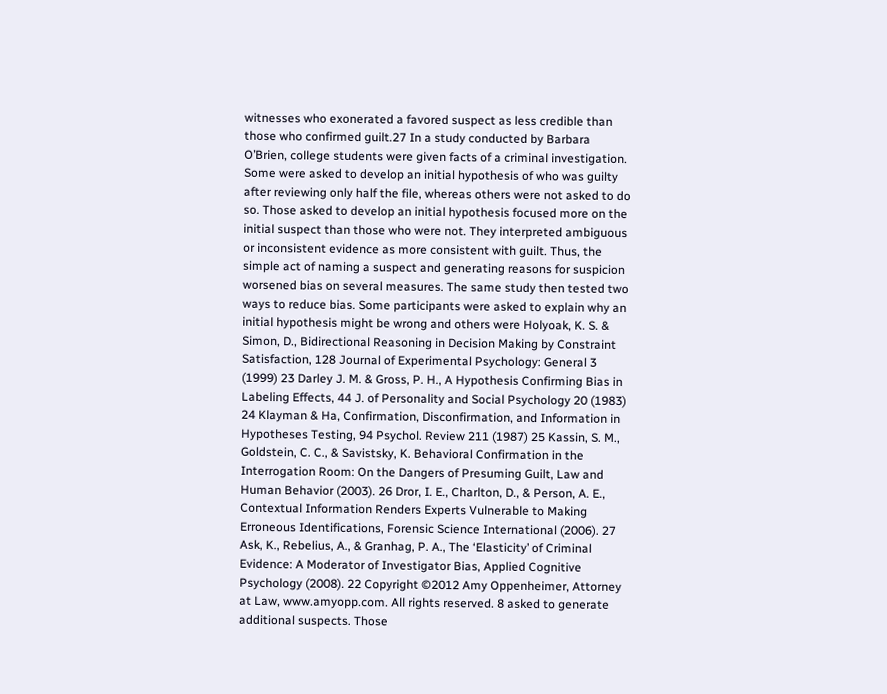witnesses who exonerated a favored suspect as less credible than those who confirmed guilt.27 In a study conducted by Barbara O’Brien, college students were given facts of a criminal investigation. Some were asked to develop an initial hypothesis of who was guilty after reviewing only half the file, whereas others were not asked to do so. Those asked to develop an initial hypothesis focused more on the initial suspect than those who were not. They interpreted ambiguous or inconsistent evidence as more consistent with guilt. Thus, the simple act of naming a suspect and generating reasons for suspicion worsened bias on several measures. The same study then tested two ways to reduce bias. Some participants were asked to explain why an initial hypothesis might be wrong and others were Holyoak, K. S. & Simon, D., Bidirectional Reasoning in Decision Making by Constraint Satisfaction, 128 Journal of Experimental Psychology: General 3 (1999) 23 Darley J. M. & Gross, P. H., A Hypothesis Confirming Bias in Labeling Effects, 44 J. of Personality and Social Psychology 20 (1983) 24 Klayman & Ha, Confirmation, Disconfirmation, and Information in Hypotheses Testing, 94 Psychol. Review 211 (1987) 25 Kassin, S. M., Goldstein, C. C., & Savistsky, K. Behavioral Confirmation in the Interrogation Room: On the Dangers of Presuming Guilt, Law and Human Behavior (2003). 26 Dror, I. E., Charlton, D., & Person, A. E., Contextual Information Renders Experts Vulnerable to Making Erroneous Identifications, Forensic Science International (2006). 27 Ask, K., Rebelius, A., & Granhag, P. A., The ‘Elasticity’ of Criminal Evidence: A Moderator of Investigator Bias, Applied Cognitive Psychology (2008). 22 Copyright ©2012 Amy Oppenheimer, Attorney at Law, www.amyopp.com. All rights reserved. 8 asked to generate additional suspects. Those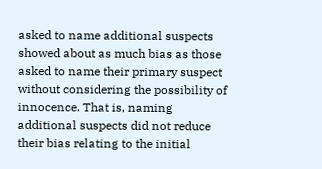asked to name additional suspects showed about as much bias as those asked to name their primary suspect without considering the possibility of innocence. That is, naming additional suspects did not reduce their bias relating to the initial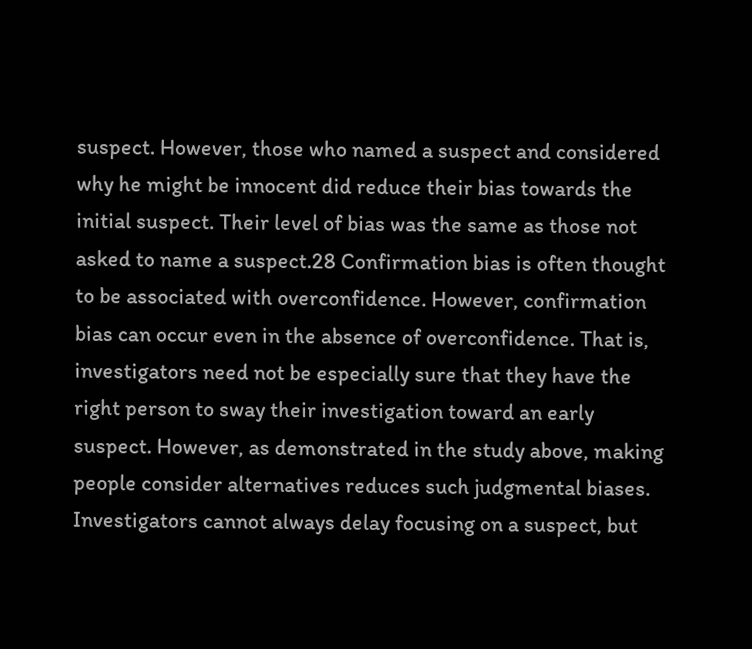suspect. However, those who named a suspect and considered why he might be innocent did reduce their bias towards the initial suspect. Their level of bias was the same as those not asked to name a suspect.28 Confirmation bias is often thought to be associated with overconfidence. However, confirmation bias can occur even in the absence of overconfidence. That is, investigators need not be especially sure that they have the right person to sway their investigation toward an early suspect. However, as demonstrated in the study above, making people consider alternatives reduces such judgmental biases. Investigators cannot always delay focusing on a suspect, but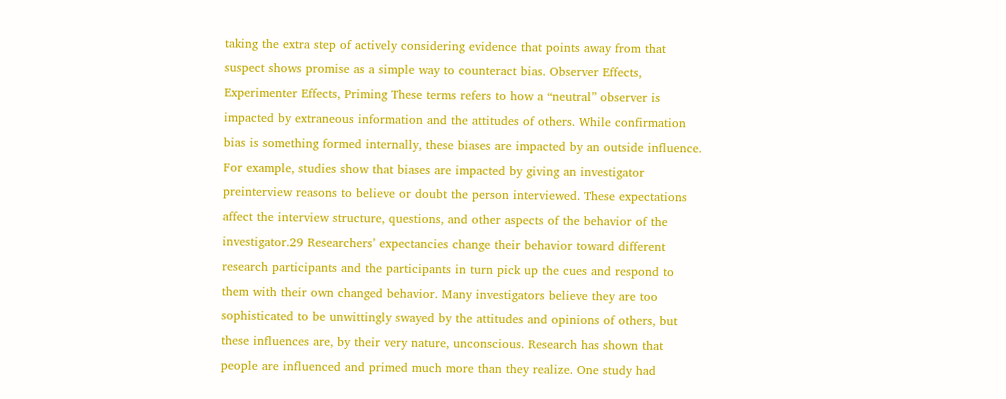taking the extra step of actively considering evidence that points away from that suspect shows promise as a simple way to counteract bias. Observer Effects, Experimenter Effects, Priming These terms refers to how a “neutral” observer is impacted by extraneous information and the attitudes of others. While confirmation bias is something formed internally, these biases are impacted by an outside influence. For example, studies show that biases are impacted by giving an investigator preinterview reasons to believe or doubt the person interviewed. These expectations affect the interview structure, questions, and other aspects of the behavior of the investigator.29 Researchers’ expectancies change their behavior toward different research participants and the participants in turn pick up the cues and respond to them with their own changed behavior. Many investigators believe they are too sophisticated to be unwittingly swayed by the attitudes and opinions of others, but these influences are, by their very nature, unconscious. Research has shown that people are influenced and primed much more than they realize. One study had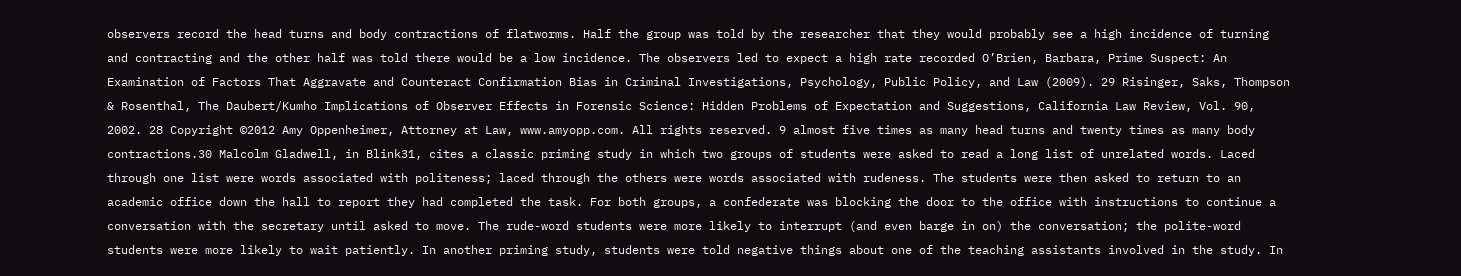observers record the head turns and body contractions of flatworms. Half the group was told by the researcher that they would probably see a high incidence of turning and contracting and the other half was told there would be a low incidence. The observers led to expect a high rate recorded O’Brien, Barbara, Prime Suspect: An Examination of Factors That Aggravate and Counteract Confirmation Bias in Criminal Investigations, Psychology, Public Policy, and Law (2009). 29 Risinger, Saks, Thompson & Rosenthal, The Daubert/Kumho Implications of Observer Effects in Forensic Science: Hidden Problems of Expectation and Suggestions, California Law Review, Vol. 90, 2002. 28 Copyright ©2012 Amy Oppenheimer, Attorney at Law, www.amyopp.com. All rights reserved. 9 almost five times as many head turns and twenty times as many body contractions.30 Malcolm Gladwell, in Blink31, cites a classic priming study in which two groups of students were asked to read a long list of unrelated words. Laced through one list were words associated with politeness; laced through the others were words associated with rudeness. The students were then asked to return to an academic office down the hall to report they had completed the task. For both groups, a confederate was blocking the door to the office with instructions to continue a conversation with the secretary until asked to move. The rude-word students were more likely to interrupt (and even barge in on) the conversation; the polite-word students were more likely to wait patiently. In another priming study, students were told negative things about one of the teaching assistants involved in the study. In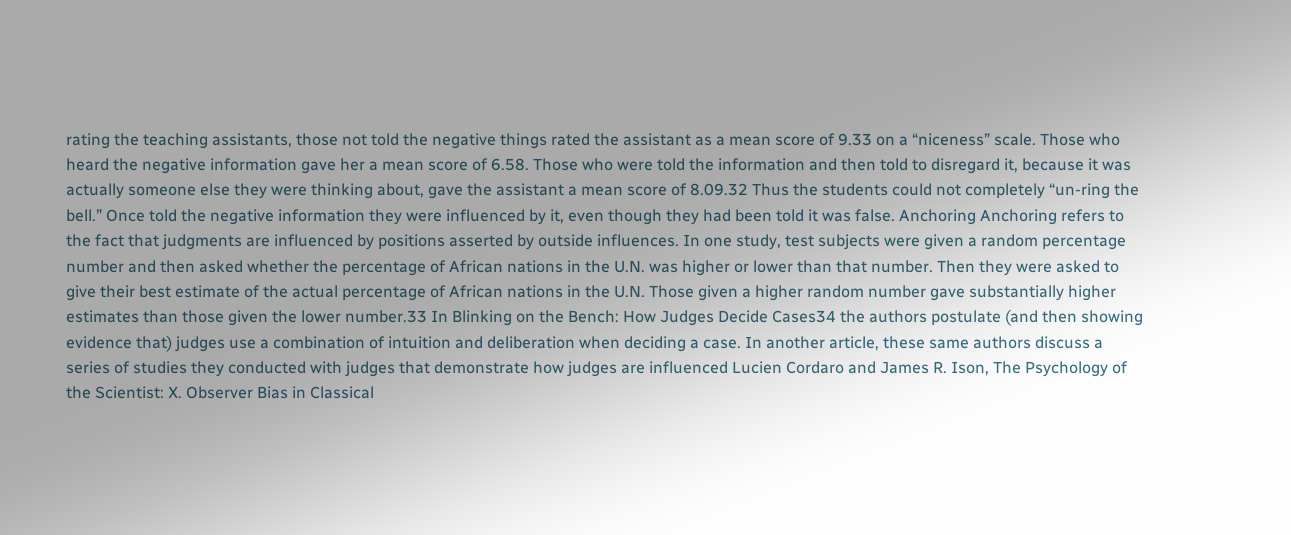rating the teaching assistants, those not told the negative things rated the assistant as a mean score of 9.33 on a “niceness” scale. Those who heard the negative information gave her a mean score of 6.58. Those who were told the information and then told to disregard it, because it was actually someone else they were thinking about, gave the assistant a mean score of 8.09.32 Thus the students could not completely “un-ring the bell.” Once told the negative information they were influenced by it, even though they had been told it was false. Anchoring Anchoring refers to the fact that judgments are influenced by positions asserted by outside influences. In one study, test subjects were given a random percentage number and then asked whether the percentage of African nations in the U.N. was higher or lower than that number. Then they were asked to give their best estimate of the actual percentage of African nations in the U.N. Those given a higher random number gave substantially higher estimates than those given the lower number.33 In Blinking on the Bench: How Judges Decide Cases34 the authors postulate (and then showing evidence that) judges use a combination of intuition and deliberation when deciding a case. In another article, these same authors discuss a series of studies they conducted with judges that demonstrate how judges are influenced Lucien Cordaro and James R. Ison, The Psychology of the Scientist: X. Observer Bias in Classical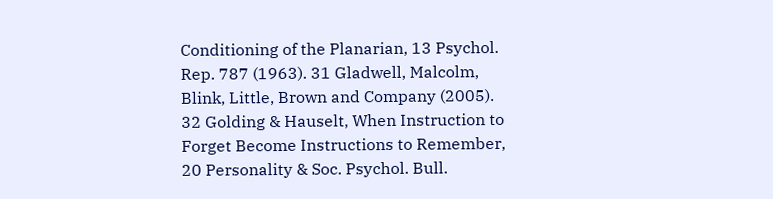Conditioning of the Planarian, 13 Psychol. Rep. 787 (1963). 31 Gladwell, Malcolm, Blink, Little, Brown and Company (2005). 32 Golding & Hauselt, When Instruction to Forget Become Instructions to Remember, 20 Personality & Soc. Psychol. Bull.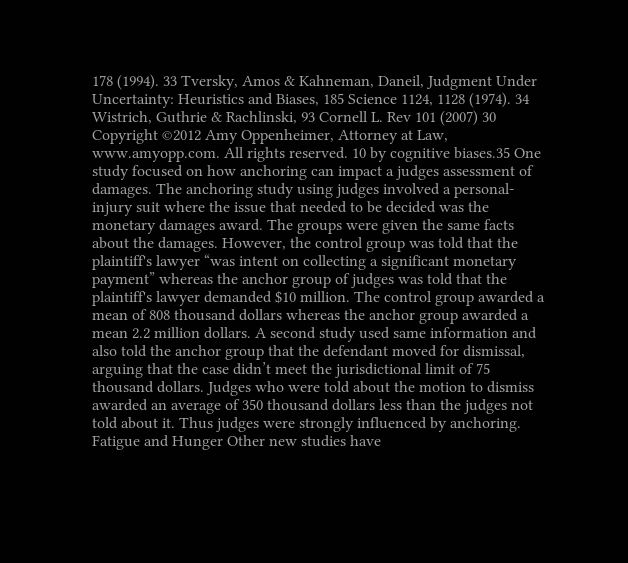178 (1994). 33 Tversky, Amos & Kahneman, Daneil, Judgment Under Uncertainty: Heuristics and Biases, 185 Science 1124, 1128 (1974). 34 Wistrich, Guthrie & Rachlinski, 93 Cornell L. Rev 101 (2007) 30 Copyright ©2012 Amy Oppenheimer, Attorney at Law, www.amyopp.com. All rights reserved. 10 by cognitive biases.35 One study focused on how anchoring can impact a judges assessment of damages. The anchoring study using judges involved a personal-injury suit where the issue that needed to be decided was the monetary damages award. The groups were given the same facts about the damages. However, the control group was told that the plaintiff's lawyer “was intent on collecting a significant monetary payment” whereas the anchor group of judges was told that the plaintiff's lawyer demanded $10 million. The control group awarded a mean of 808 thousand dollars whereas the anchor group awarded a mean 2.2 million dollars. A second study used same information and also told the anchor group that the defendant moved for dismissal, arguing that the case didn’t meet the jurisdictional limit of 75 thousand dollars. Judges who were told about the motion to dismiss awarded an average of 350 thousand dollars less than the judges not told about it. Thus judges were strongly influenced by anchoring. Fatigue and Hunger Other new studies have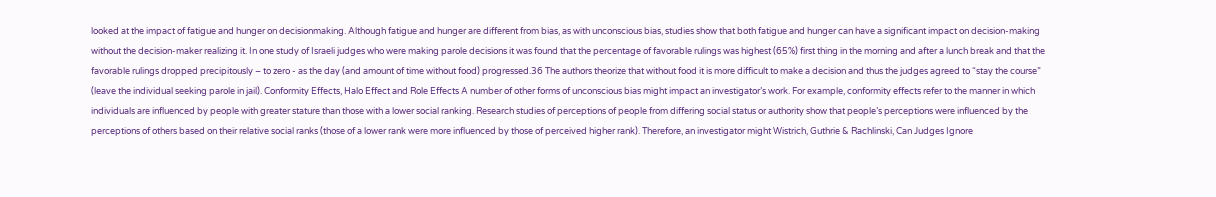looked at the impact of fatigue and hunger on decisionmaking. Although fatigue and hunger are different from bias, as with unconscious bias, studies show that both fatigue and hunger can have a significant impact on decision-making without the decision-maker realizing it. In one study of Israeli judges who were making parole decisions it was found that the percentage of favorable rulings was highest (65%) first thing in the morning and after a lunch break and that the favorable rulings dropped precipitously – to zero - as the day (and amount of time without food) progressed.36 The authors theorize that without food it is more difficult to make a decision and thus the judges agreed to “stay the course” (leave the individual seeking parole in jail). Conformity Effects, Halo Effect and Role Effects A number of other forms of unconscious bias might impact an investigator’s work. For example, conformity effects refer to the manner in which individuals are influenced by people with greater stature than those with a lower social ranking. Research studies of perceptions of people from differing social status or authority show that people’s perceptions were influenced by the perceptions of others based on their relative social ranks (those of a lower rank were more influenced by those of perceived higher rank). Therefore, an investigator might Wistrich, Guthrie & Rachlinski, Can Judges Ignore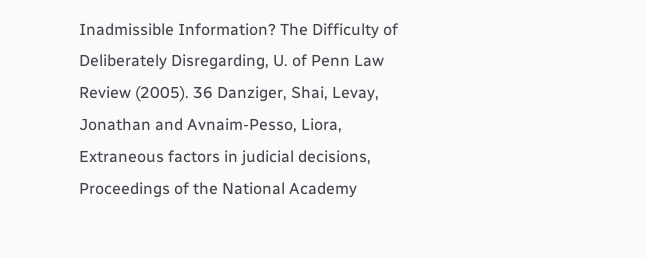Inadmissible Information? The Difficulty of Deliberately Disregarding, U. of Penn Law Review (2005). 36 Danziger, Shai, Levay, Jonathan and Avnaim-Pesso, Liora, Extraneous factors in judicial decisions, Proceedings of the National Academy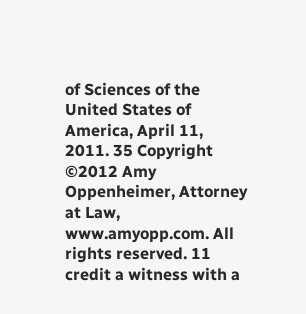of Sciences of the United States of America, April 11, 2011. 35 Copyright ©2012 Amy Oppenheimer, Attorney at Law, www.amyopp.com. All rights reserved. 11 credit a witness with a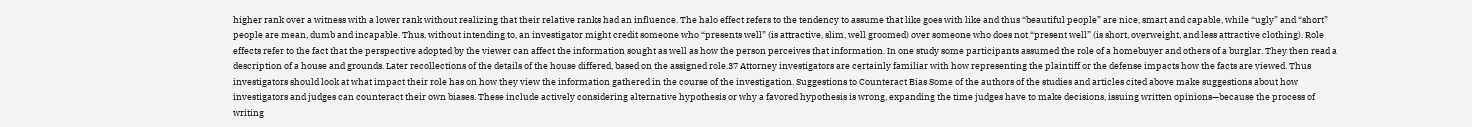higher rank over a witness with a lower rank without realizing that their relative ranks had an influence. The halo effect refers to the tendency to assume that like goes with like and thus “beautiful people” are nice, smart and capable, while “ugly” and “short” people are mean, dumb and incapable. Thus, without intending to, an investigator might credit someone who “presents well” (is attractive, slim, well groomed) over someone who does not “present well” (is short, overweight, and less attractive clothing). Role effects refer to the fact that the perspective adopted by the viewer can affect the information sought as well as how the person perceives that information. In one study some participants assumed the role of a homebuyer and others of a burglar. They then read a description of a house and grounds. Later recollections of the details of the house differed, based on the assigned role.37 Attorney investigators are certainly familiar with how representing the plaintiff or the defense impacts how the facts are viewed. Thus investigators should look at what impact their role has on how they view the information gathered in the course of the investigation. Suggestions to Counteract Bias Some of the authors of the studies and articles cited above make suggestions about how investigators and judges can counteract their own biases. These include actively considering alternative hypothesis or why a favored hypothesis is wrong, expanding the time judges have to make decisions, issuing written opinions—because the process of writing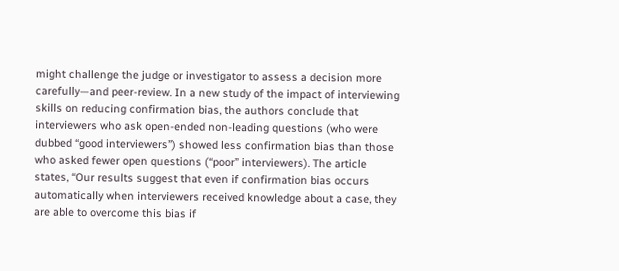might challenge the judge or investigator to assess a decision more carefully—and peer-review. In a new study of the impact of interviewing skills on reducing confirmation bias, the authors conclude that interviewers who ask open-ended non-leading questions (who were dubbed “good interviewers”) showed less confirmation bias than those who asked fewer open questions (“poor” interviewers). The article states, “Our results suggest that even if confirmation bias occurs automatically when interviewers received knowledge about a case, they are able to overcome this bias if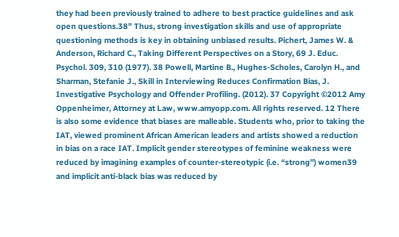they had been previously trained to adhere to best practice guidelines and ask open questions.38” Thus, strong investigation skills and use of appropriate questioning methods is key in obtaining unbiased results. Pichert, James W. & Anderson, Richard C., Taking Different Perspectives on a Story, 69 J. Educ. Psychol. 309, 310 (1977). 38 Powell, Martine B., Hughes-Scholes, Carolyn H., and Sharman, Stefanie J., Skill in Interviewing Reduces Confirmation Bias, J. Investigative Psychology and Offender Profiling. (2012). 37 Copyright ©2012 Amy Oppenheimer, Attorney at Law, www.amyopp.com. All rights reserved. 12 There is also some evidence that biases are malleable. Students who, prior to taking the IAT, viewed prominent African American leaders and artists showed a reduction in bias on a race IAT. Implicit gender stereotypes of feminine weakness were reduced by imagining examples of counter-stereotypic (i.e. “strong”) women39 and implicit anti-black bias was reduced by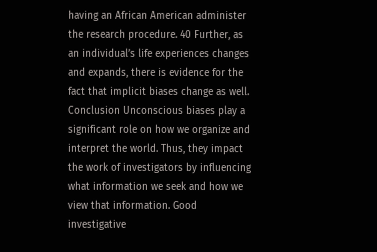having an African American administer the research procedure. 40 Further, as an individual’s life experiences changes and expands, there is evidence for the fact that implicit biases change as well. Conclusion Unconscious biases play a significant role on how we organize and interpret the world. Thus, they impact the work of investigators by influencing what information we seek and how we view that information. Good investigative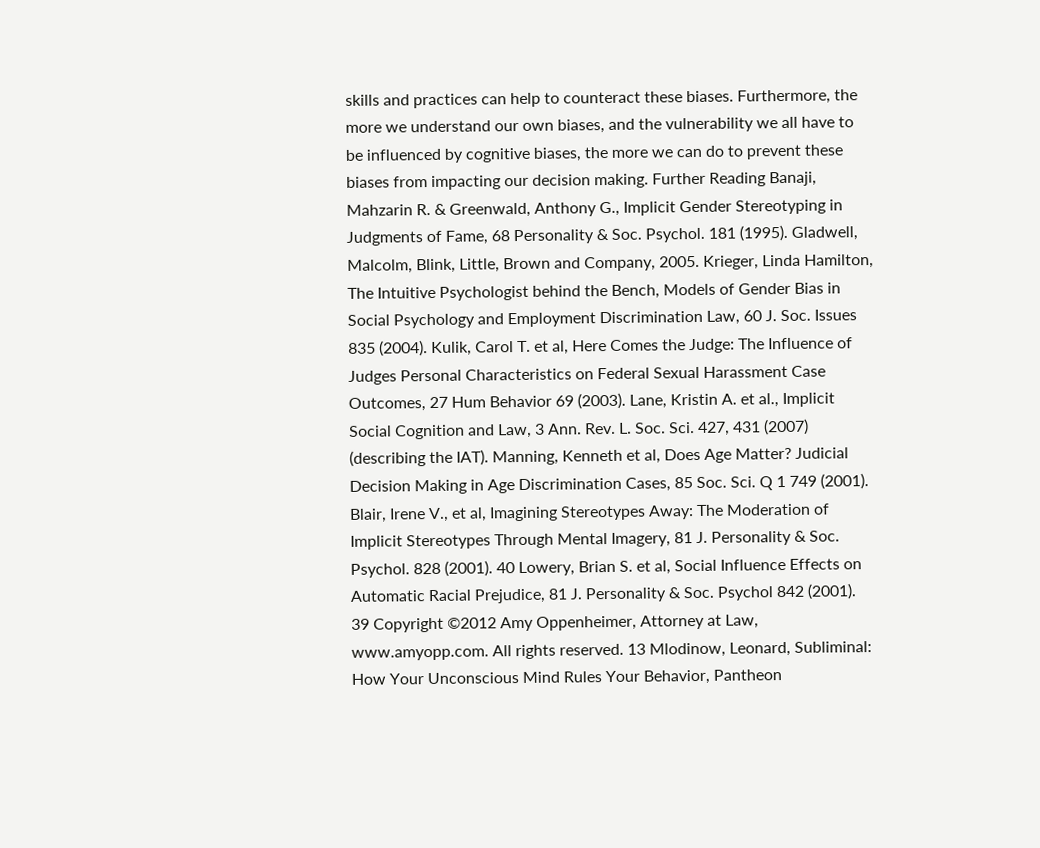skills and practices can help to counteract these biases. Furthermore, the more we understand our own biases, and the vulnerability we all have to be influenced by cognitive biases, the more we can do to prevent these biases from impacting our decision making. Further Reading Banaji, Mahzarin R. & Greenwald, Anthony G., Implicit Gender Stereotyping in Judgments of Fame, 68 Personality & Soc. Psychol. 181 (1995). Gladwell, Malcolm, Blink, Little, Brown and Company, 2005. Krieger, Linda Hamilton, The Intuitive Psychologist behind the Bench, Models of Gender Bias in Social Psychology and Employment Discrimination Law, 60 J. Soc. Issues 835 (2004). Kulik, Carol T. et al, Here Comes the Judge: The Influence of Judges Personal Characteristics on Federal Sexual Harassment Case Outcomes, 27 Hum Behavior 69 (2003). Lane, Kristin A. et al., Implicit Social Cognition and Law, 3 Ann. Rev. L. Soc. Sci. 427, 431 (2007) (describing the IAT). Manning, Kenneth et al, Does Age Matter? Judicial Decision Making in Age Discrimination Cases, 85 Soc. Sci. Q 1 749 (2001). Blair, Irene V., et al, Imagining Stereotypes Away: The Moderation of Implicit Stereotypes Through Mental Imagery, 81 J. Personality & Soc. Psychol. 828 (2001). 40 Lowery, Brian S. et al, Social Influence Effects on Automatic Racial Prejudice, 81 J. Personality & Soc. Psychol 842 (2001). 39 Copyright ©2012 Amy Oppenheimer, Attorney at Law, www.amyopp.com. All rights reserved. 13 Mlodinow, Leonard, Subliminal: How Your Unconscious Mind Rules Your Behavior, Pantheon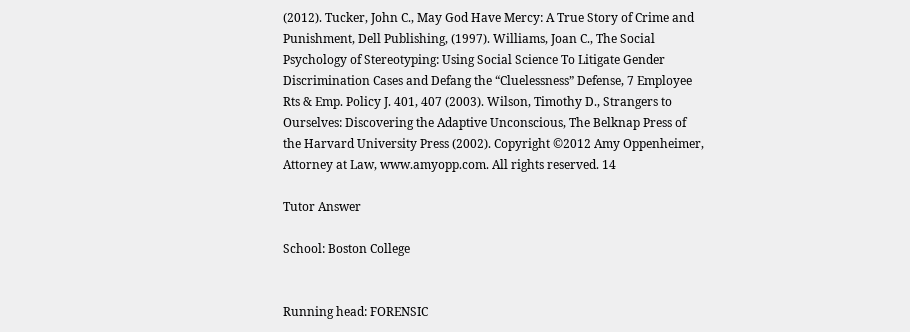(2012). Tucker, John C., May God Have Mercy: A True Story of Crime and Punishment, Dell Publishing, (1997). Williams, Joan C., The Social Psychology of Stereotyping: Using Social Science To Litigate Gender Discrimination Cases and Defang the “Cluelessness” Defense, 7 Employee Rts & Emp. Policy J. 401, 407 (2003). Wilson, Timothy D., Strangers to Ourselves: Discovering the Adaptive Unconscious, The Belknap Press of the Harvard University Press (2002). Copyright ©2012 Amy Oppenheimer, Attorney at Law, www.amyopp.com. All rights reserved. 14

Tutor Answer

School: Boston College


Running head: FORENSIC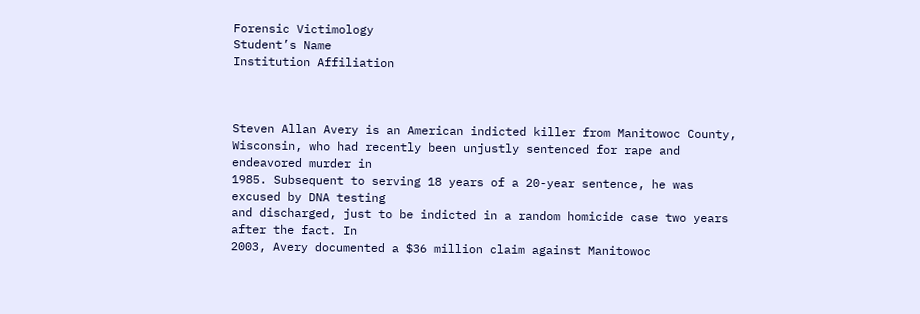Forensic Victimology
Student’s Name
Institution Affiliation



Steven Allan Avery is an American indicted killer from Manitowoc County,
Wisconsin, who had recently been unjustly sentenced for rape and endeavored murder in
1985. Subsequent to serving 18 years of a 20-year sentence, he was excused by DNA testing
and discharged, just to be indicted in a random homicide case two years after the fact. In
2003, Avery documented a $36 million claim against Manitowoc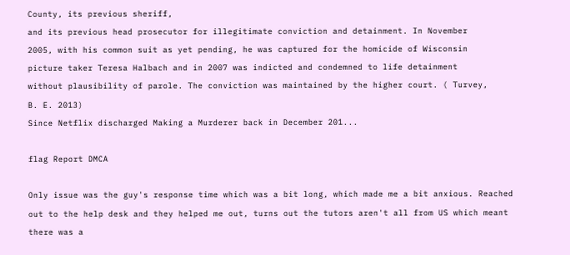County, its previous sheriff,
and its previous head prosecutor for illegitimate conviction and detainment. In November
2005, with his common suit as yet pending, he was captured for the homicide of Wisconsin
picture taker Teresa Halbach and in 2007 was indicted and condemned to life detainment
without plausibility of parole. The conviction was maintained by the higher court. ( Turvey,
B. E. 2013)
Since Netflix discharged Making a Murderer back in December 201...

flag Report DMCA

Only issue was the guy's response time which was a bit long, which made me a bit anxious. Reached out to the help desk and they helped me out, turns out the tutors aren't all from US which meant there was a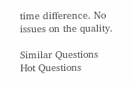time difference. No issues on the quality.

Similar Questions
Hot Questions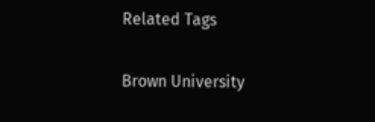Related Tags

Brown University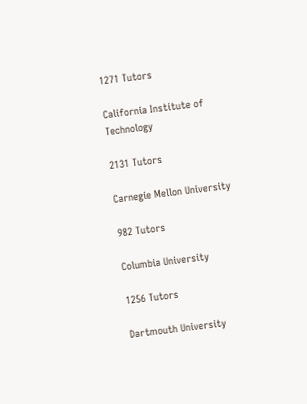1271 Tutors

California Institute of Technology

2131 Tutors

Carnegie Mellon University

982 Tutors

Columbia University

1256 Tutors

Dartmouth University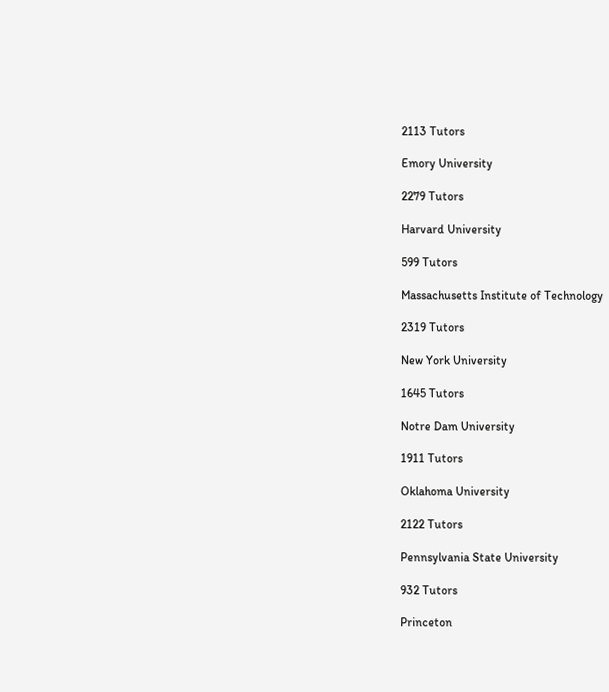2113 Tutors

Emory University

2279 Tutors

Harvard University

599 Tutors

Massachusetts Institute of Technology

2319 Tutors

New York University

1645 Tutors

Notre Dam University

1911 Tutors

Oklahoma University

2122 Tutors

Pennsylvania State University

932 Tutors

Princeton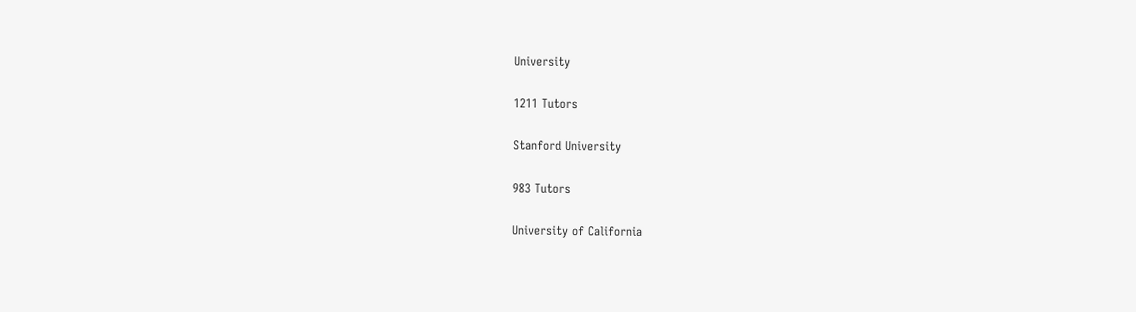University

1211 Tutors

Stanford University

983 Tutors

University of California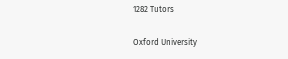1282 Tutors

Oxford University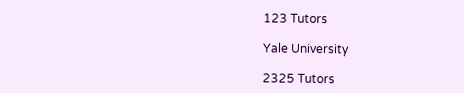123 Tutors

Yale University

2325 Tutors